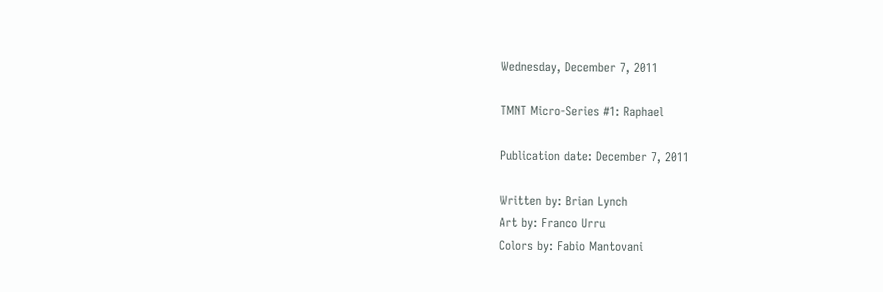Wednesday, December 7, 2011

TMNT Micro-Series #1: Raphael

Publication date: December 7, 2011

Written by: Brian Lynch
Art by: Franco Urru
Colors by: Fabio Mantovani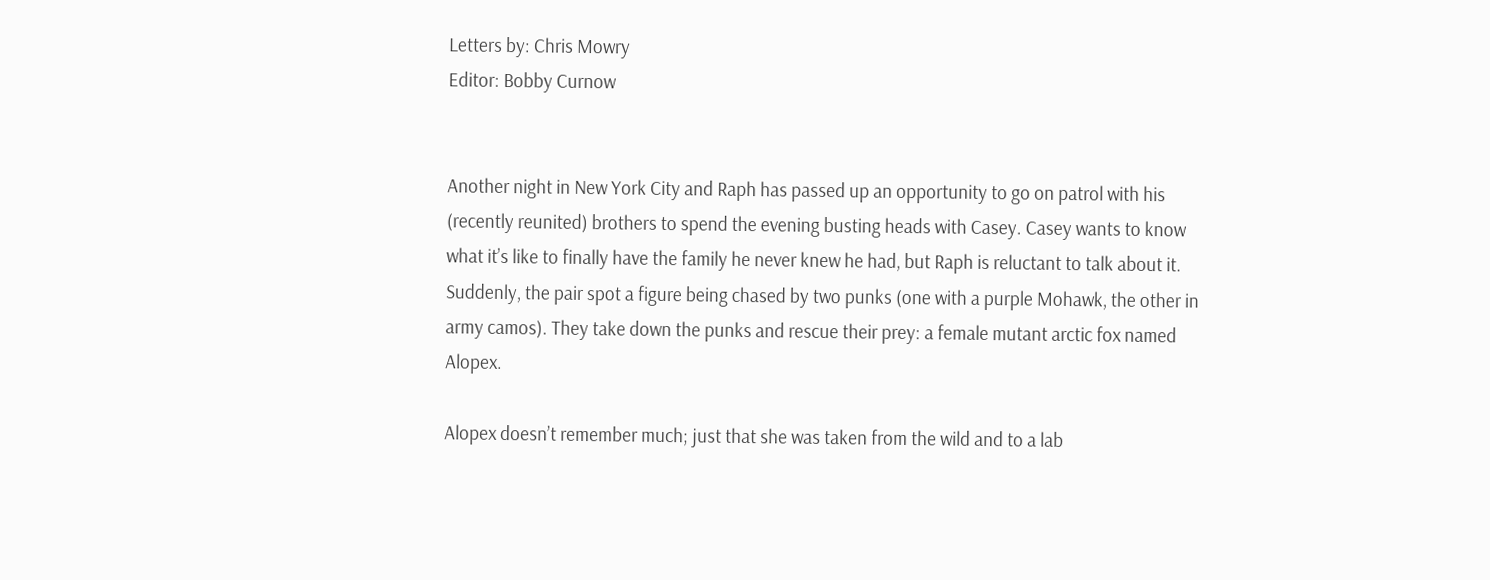Letters by: Chris Mowry
Editor: Bobby Curnow


Another night in New York City and Raph has passed up an opportunity to go on patrol with his (recently reunited) brothers to spend the evening busting heads with Casey. Casey wants to know what it’s like to finally have the family he never knew he had, but Raph is reluctant to talk about it. Suddenly, the pair spot a figure being chased by two punks (one with a purple Mohawk, the other in army camos). They take down the punks and rescue their prey: a female mutant arctic fox named Alopex.

Alopex doesn’t remember much; just that she was taken from the wild and to a lab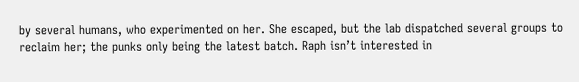by several humans, who experimented on her. She escaped, but the lab dispatched several groups to reclaim her; the punks only being the latest batch. Raph isn’t interested in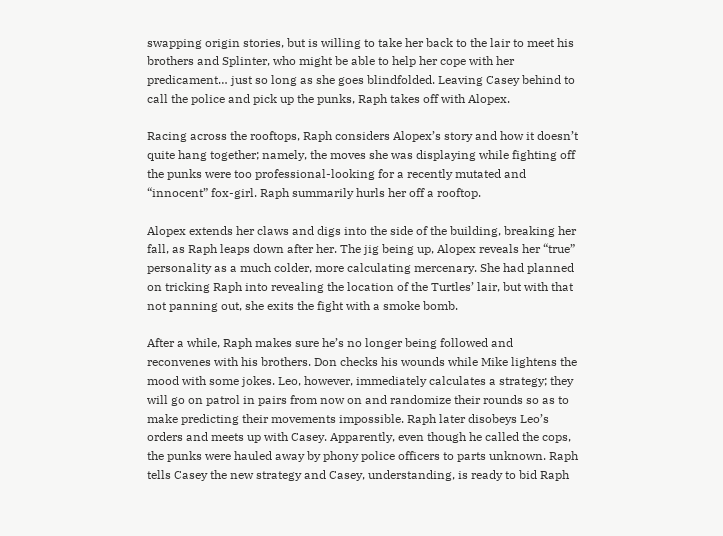swapping origin stories, but is willing to take her back to the lair to meet his brothers and Splinter, who might be able to help her cope with her predicament… just so long as she goes blindfolded. Leaving Casey behind to call the police and pick up the punks, Raph takes off with Alopex.

Racing across the rooftops, Raph considers Alopex’s story and how it doesn’t quite hang together; namely, the moves she was displaying while fighting off the punks were too professional-looking for a recently mutated and “innocent” fox-girl. Raph summarily hurls her off a rooftop.

Alopex extends her claws and digs into the side of the building, breaking her fall, as Raph leaps down after her. The jig being up, Alopex reveals her “true” personality as a much colder, more calculating mercenary. She had planned on tricking Raph into revealing the location of the Turtles’ lair, but with that not panning out, she exits the fight with a smoke bomb.

After a while, Raph makes sure he’s no longer being followed and reconvenes with his brothers. Don checks his wounds while Mike lightens the mood with some jokes. Leo, however, immediately calculates a strategy; they will go on patrol in pairs from now on and randomize their rounds so as to make predicting their movements impossible. Raph later disobeys Leo’s orders and meets up with Casey. Apparently, even though he called the cops, the punks were hauled away by phony police officers to parts unknown. Raph tells Casey the new strategy and Casey, understanding, is ready to bid Raph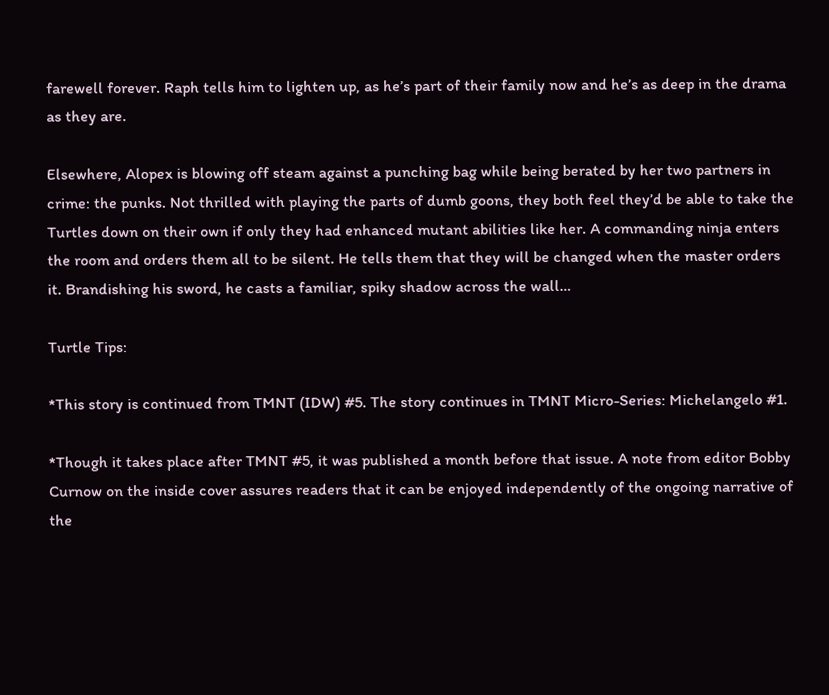farewell forever. Raph tells him to lighten up, as he’s part of their family now and he’s as deep in the drama as they are.

Elsewhere, Alopex is blowing off steam against a punching bag while being berated by her two partners in crime: the punks. Not thrilled with playing the parts of dumb goons, they both feel they’d be able to take the Turtles down on their own if only they had enhanced mutant abilities like her. A commanding ninja enters the room and orders them all to be silent. He tells them that they will be changed when the master orders it. Brandishing his sword, he casts a familiar, spiky shadow across the wall…

Turtle Tips:

*This story is continued from TMNT (IDW) #5. The story continues in TMNT Micro-Series: Michelangelo #1.

*Though it takes place after TMNT #5, it was published a month before that issue. A note from editor Bobby Curnow on the inside cover assures readers that it can be enjoyed independently of the ongoing narrative of the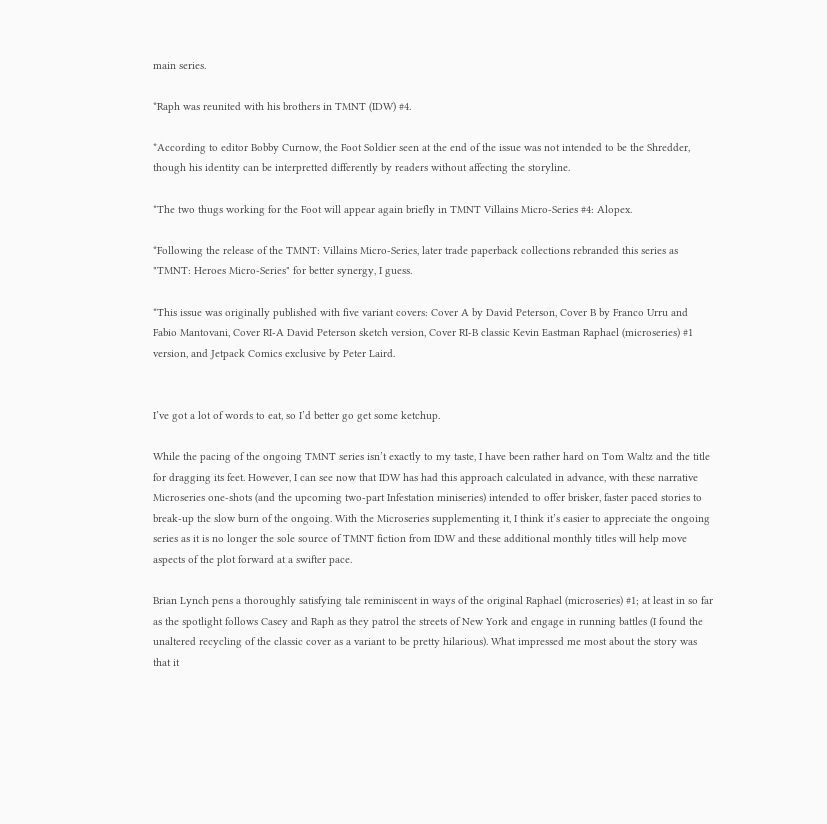main series.

*Raph was reunited with his brothers in TMNT (IDW) #4.

*According to editor Bobby Curnow, the Foot Soldier seen at the end of the issue was not intended to be the Shredder, though his identity can be interpretted differently by readers without affecting the storyline.

*The two thugs working for the Foot will appear again briefly in TMNT Villains Micro-Series #4: Alopex.

*Following the release of the TMNT: Villains Micro-Series, later trade paperback collections rebranded this series as "TMNT: Heroes Micro-Series" for better synergy, I guess.

*This issue was originally published with five variant covers: Cover A by David Peterson, Cover B by Franco Urru and Fabio Mantovani, Cover RI-A David Peterson sketch version, Cover RI-B classic Kevin Eastman Raphael (microseries) #1 version, and Jetpack Comics exclusive by Peter Laird.


I’ve got a lot of words to eat, so I’d better go get some ketchup.

While the pacing of the ongoing TMNT series isn’t exactly to my taste, I have been rather hard on Tom Waltz and the title for dragging its feet. However, I can see now that IDW has had this approach calculated in advance, with these narrative Microseries one-shots (and the upcoming two-part Infestation miniseries) intended to offer brisker, faster paced stories to break-up the slow burn of the ongoing. With the Microseries supplementing it, I think it’s easier to appreciate the ongoing series as it is no longer the sole source of TMNT fiction from IDW and these additional monthly titles will help move aspects of the plot forward at a swifter pace.

Brian Lynch pens a thoroughly satisfying tale reminiscent in ways of the original Raphael (microseries) #1; at least in so far as the spotlight follows Casey and Raph as they patrol the streets of New York and engage in running battles (I found the unaltered recycling of the classic cover as a variant to be pretty hilarious). What impressed me most about the story was that it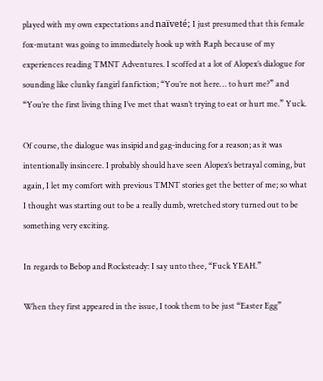played with my own expectations and naïveté; I just presumed that this female fox-mutant was going to immediately hook up with Raph because of my experiences reading TMNT Adventures. I scoffed at a lot of Alopex’s dialogue for sounding like clunky fangirl fanfiction; “You’re not here… to hurt me?” and “You’re the first living thing I’ve met that wasn’t trying to eat or hurt me.” Yuck.

Of course, the dialogue was insipid and gag-inducing for a reason; as it was intentionally insincere. I probably should have seen Alopex’s betrayal coming, but again, I let my comfort with previous TMNT stories get the better of me; so what I thought was starting out to be a really dumb, wretched story turned out to be something very exciting.

In regards to Bebop and Rocksteady: I say unto thee, “Fuck YEAH.”

When they first appeared in the issue, I took them to be just “Easter Egg”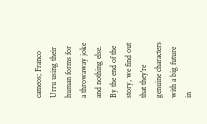cameos; Franco Urru using their human forms for a throwaway joke and nothing else. By the end of the story, we find out that they're genuine characters with a big future in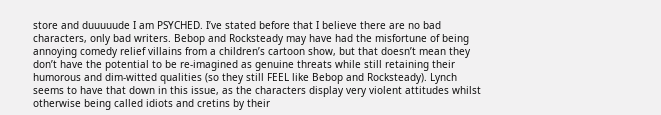store and duuuuude I am PSYCHED. I’ve stated before that I believe there are no bad characters, only bad writers. Bebop and Rocksteady may have had the misfortune of being annoying comedy relief villains from a children’s cartoon show, but that doesn’t mean they don’t have the potential to be re-imagined as genuine threats while still retaining their humorous and dim-witted qualities (so they still FEEL like Bebop and Rocksteady). Lynch seems to have that down in this issue, as the characters display very violent attitudes whilst otherwise being called idiots and cretins by their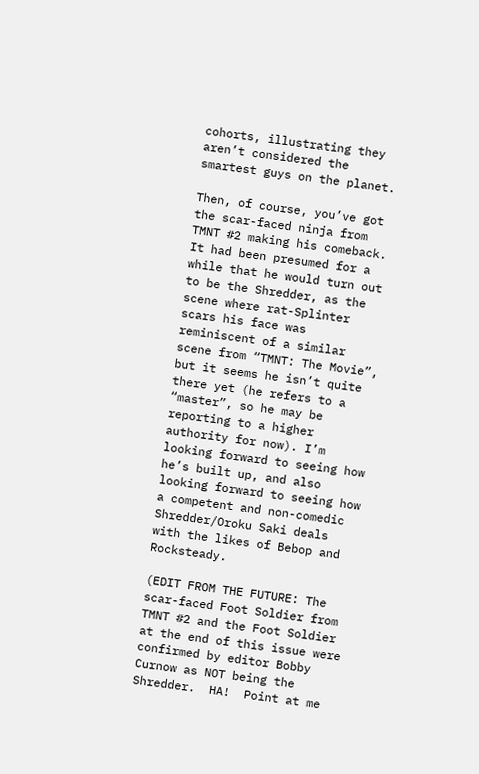cohorts, illustrating they aren’t considered the smartest guys on the planet.

Then, of course, you’ve got the scar-faced ninja from TMNT #2 making his comeback. It had been presumed for a while that he would turn out to be the Shredder, as the scene where rat-Splinter scars his face was reminiscent of a similar scene from “TMNT: The Movie”, but it seems he isn’t quite there yet (he refers to a “master”, so he may be reporting to a higher authority for now). I’m looking forward to seeing how he’s built up, and also looking forward to seeing how a competent and non-comedic Shredder/Oroku Saki deals with the likes of Bebop and Rocksteady.

(EDIT FROM THE FUTURE: The scar-faced Foot Soldier from TMNT #2 and the Foot Soldier at the end of this issue were confirmed by editor Bobby Curnow as NOT being the Shredder.  HA!  Point at me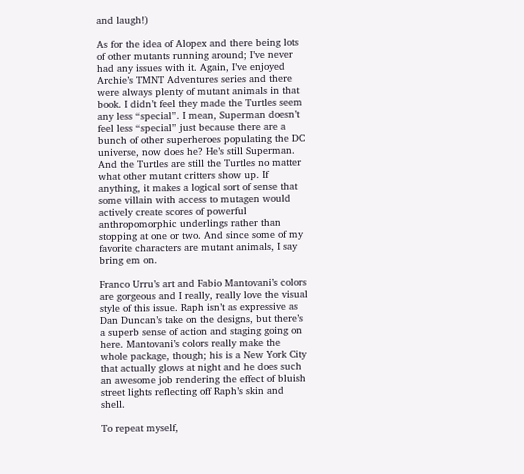and laugh!)

As for the idea of Alopex and there being lots of other mutants running around; I’ve never had any issues with it. Again, I’ve enjoyed Archie’s TMNT Adventures series and there were always plenty of mutant animals in that book. I didn’t feel they made the Turtles seem any less “special”. I mean, Superman doesn’t feel less “special” just because there are a bunch of other superheroes populating the DC universe, now does he? He’s still Superman. And the Turtles are still the Turtles no matter what other mutant critters show up. If anything, it makes a logical sort of sense that some villain with access to mutagen would actively create scores of powerful anthropomorphic underlings rather than stopping at one or two. And since some of my favorite characters are mutant animals, I say bring em on.

Franco Urru’s art and Fabio Mantovani’s colors are gorgeous and I really, really love the visual style of this issue. Raph isn’t as expressive as Dan Duncan’s take on the designs, but there’s a superb sense of action and staging going on here. Mantovani’s colors really make the whole package, though; his is a New York City that actually glows at night and he does such an awesome job rendering the effect of bluish street lights reflecting off Raph’s skin and shell.

To repeat myself,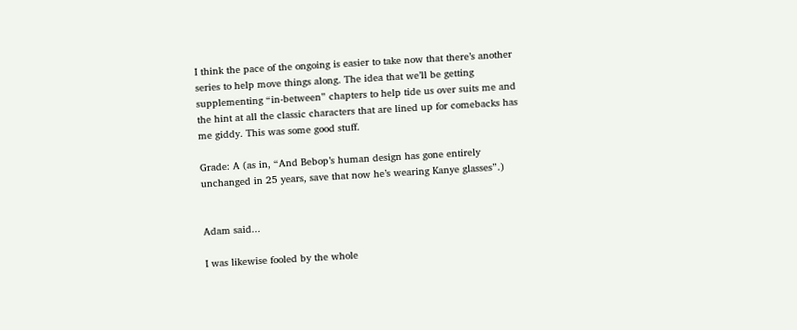I think the pace of the ongoing is easier to take now that there’s another series to help move things along. The idea that we’ll be getting supplementing “in-between” chapters to help tide us over suits me and the hint at all the classic characters that are lined up for comebacks has me giddy. This was some good stuff.

Grade: A (as in, “And Bebop’s human design has gone entirely unchanged in 25 years, save that now he’s wearing Kanye glasses”.)


Adam said...

I was likewise fooled by the whole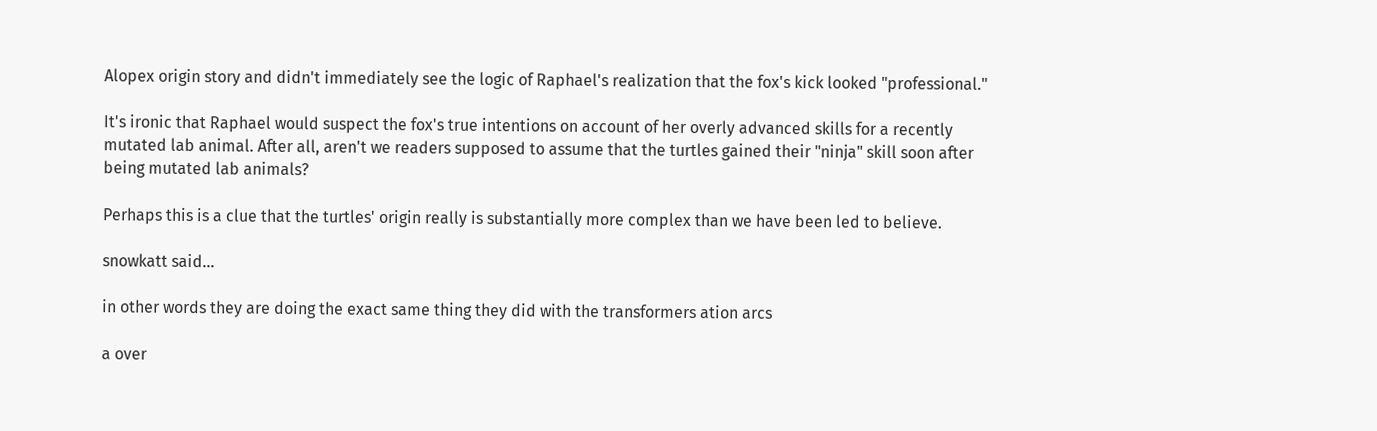Alopex origin story and didn't immediately see the logic of Raphael's realization that the fox's kick looked "professional."

It's ironic that Raphael would suspect the fox's true intentions on account of her overly advanced skills for a recently mutated lab animal. After all, aren't we readers supposed to assume that the turtles gained their "ninja" skill soon after being mutated lab animals?

Perhaps this is a clue that the turtles' origin really is substantially more complex than we have been led to believe.

snowkatt said...

in other words they are doing the exact same thing they did with the transformers ation arcs

a over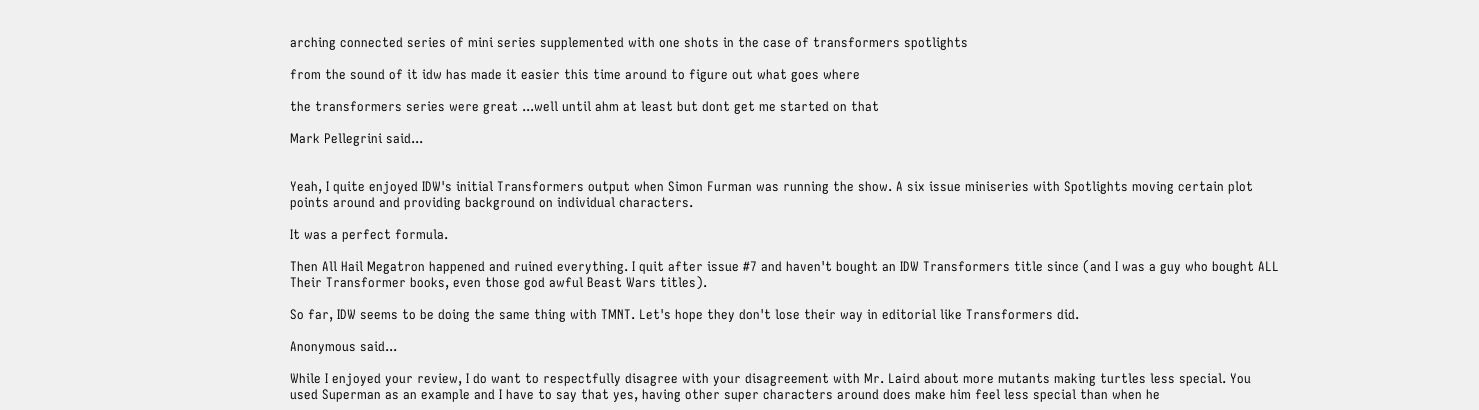arching connected series of mini series supplemented with one shots in the case of transformers spotlights

from the sound of it idw has made it easier this time around to figure out what goes where

the transformers series were great ...well until ahm at least but dont get me started on that

Mark Pellegrini said...


Yeah, I quite enjoyed IDW's initial Transformers output when Simon Furman was running the show. A six issue miniseries with Spotlights moving certain plot points around and providing background on individual characters.

It was a perfect formula.

Then All Hail Megatron happened and ruined everything. I quit after issue #7 and haven't bought an IDW Transformers title since (and I was a guy who bought ALL Their Transformer books, even those god awful Beast Wars titles).

So far, IDW seems to be doing the same thing with TMNT. Let's hope they don't lose their way in editorial like Transformers did.

Anonymous said...

While I enjoyed your review, I do want to respectfully disagree with your disagreement with Mr. Laird about more mutants making turtles less special. You used Superman as an example and I have to say that yes, having other super characters around does make him feel less special than when he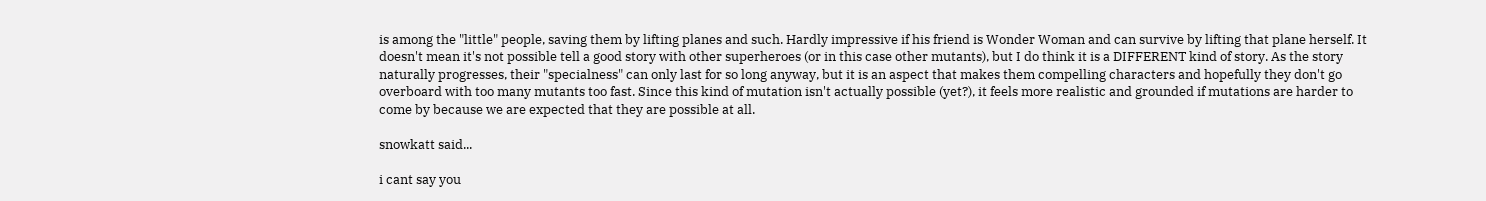is among the "little" people, saving them by lifting planes and such. Hardly impressive if his friend is Wonder Woman and can survive by lifting that plane herself. It doesn't mean it's not possible tell a good story with other superheroes (or in this case other mutants), but I do think it is a DIFFERENT kind of story. As the story naturally progresses, their "specialness" can only last for so long anyway, but it is an aspect that makes them compelling characters and hopefully they don't go overboard with too many mutants too fast. Since this kind of mutation isn't actually possible (yet?), it feels more realistic and grounded if mutations are harder to come by because we are expected that they are possible at all.

snowkatt said...

i cant say you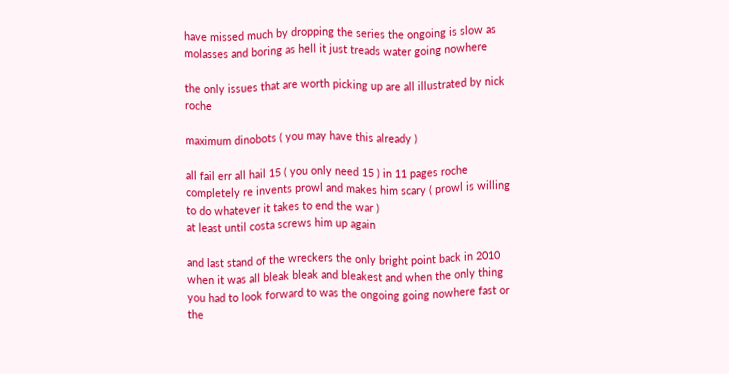have missed much by dropping the series the ongoing is slow as molasses and boring as hell it just treads water going nowhere

the only issues that are worth picking up are all illustrated by nick roche

maximum dinobots ( you may have this already )

all fail err all hail 15 ( you only need 15 ) in 11 pages roche completely re invents prowl and makes him scary ( prowl is willing to do whatever it takes to end the war )
at least until costa screws him up again

and last stand of the wreckers the only bright point back in 2010 when it was all bleak bleak and bleakest and when the only thing you had to look forward to was the ongoing going nowhere fast or the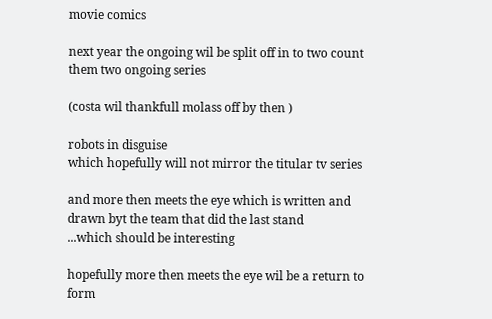movie comics

next year the ongoing wil be split off in to two count them two ongoing series

(costa wil thankfull molass off by then )

robots in disguise
which hopefully will not mirror the titular tv series

and more then meets the eye which is written and drawn byt the team that did the last stand
...which should be interesting

hopefully more then meets the eye wil be a return to form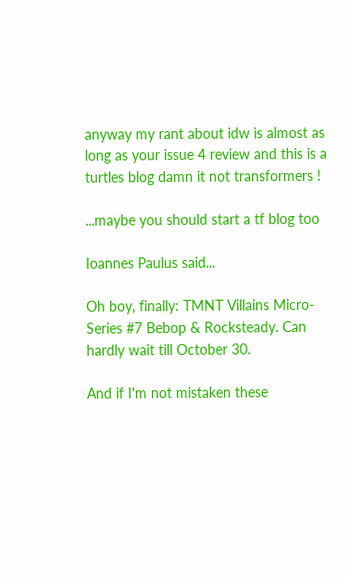anyway my rant about idw is almost as long as your issue 4 review and this is a turtles blog damn it not transformers !

...maybe you should start a tf blog too

Ioannes Paulus said...

Oh boy, finally: TMNT Villains Micro-Series #7 Bebop & Rocksteady. Can hardly wait till October 30.

And if I'm not mistaken these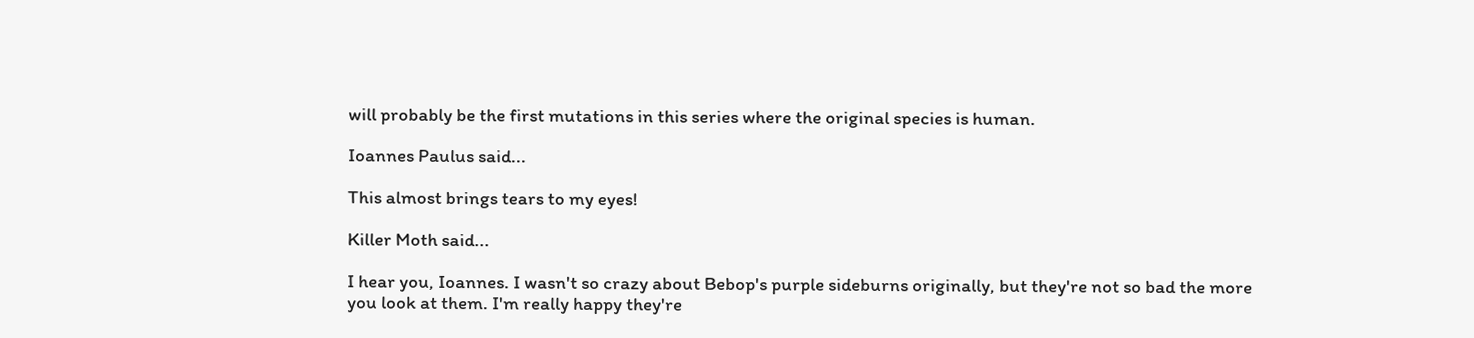will probably be the first mutations in this series where the original species is human.

Ioannes Paulus said...

This almost brings tears to my eyes!

Killer Moth said...

I hear you, Ioannes. I wasn't so crazy about Bebop's purple sideburns originally, but they're not so bad the more you look at them. I'm really happy they're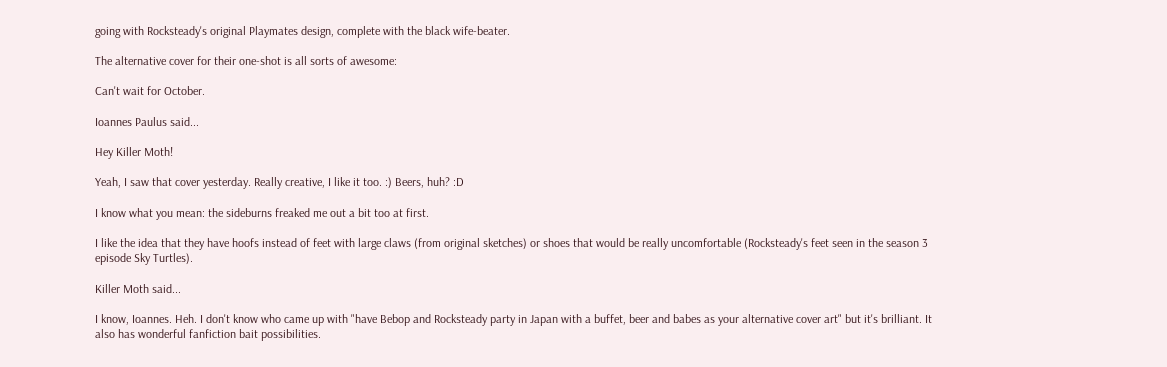going with Rocksteady's original Playmates design, complete with the black wife-beater.

The alternative cover for their one-shot is all sorts of awesome:

Can't wait for October.

Ioannes Paulus said...

Hey Killer Moth!

Yeah, I saw that cover yesterday. Really creative, I like it too. :) Beers, huh? :D

I know what you mean: the sideburns freaked me out a bit too at first.

I like the idea that they have hoofs instead of feet with large claws (from original sketches) or shoes that would be really uncomfortable (Rocksteady's feet seen in the season 3 episode Sky Turtles).

Killer Moth said...

I know, Ioannes. Heh. I don't know who came up with "have Bebop and Rocksteady party in Japan with a buffet, beer and babes as your alternative cover art" but it's brilliant. It also has wonderful fanfiction bait possibilities.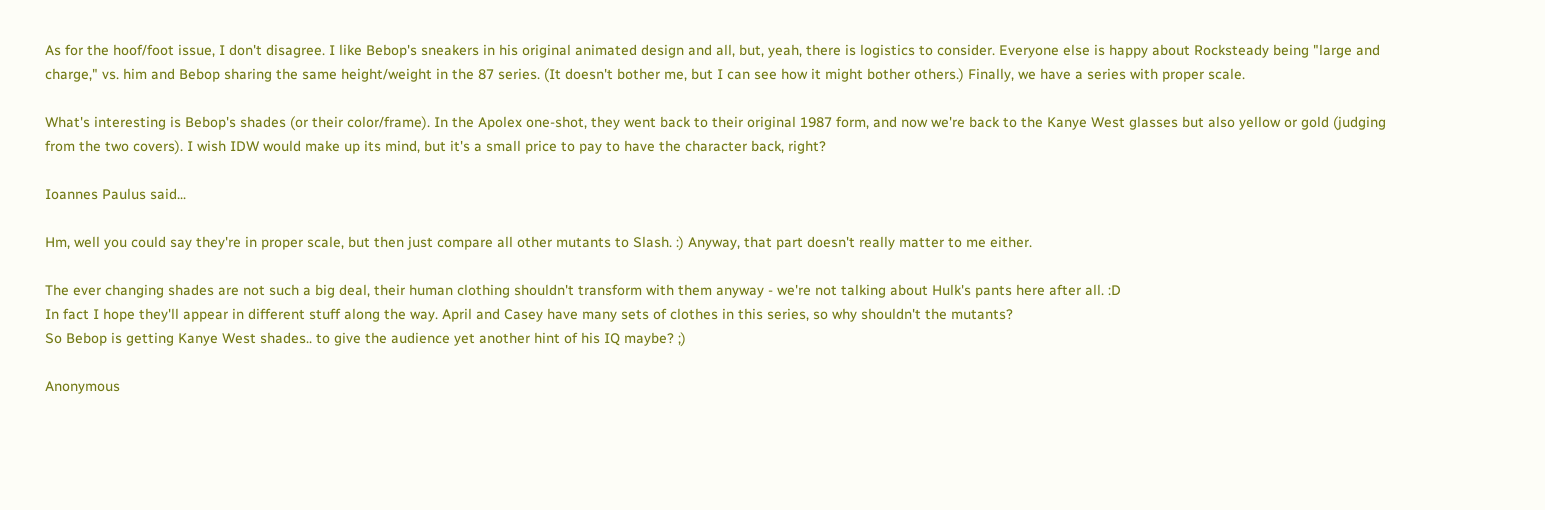As for the hoof/foot issue, I don't disagree. I like Bebop's sneakers in his original animated design and all, but, yeah, there is logistics to consider. Everyone else is happy about Rocksteady being "large and charge," vs. him and Bebop sharing the same height/weight in the 87 series. (It doesn't bother me, but I can see how it might bother others.) Finally, we have a series with proper scale.

What's interesting is Bebop's shades (or their color/frame). In the Apolex one-shot, they went back to their original 1987 form, and now we're back to the Kanye West glasses but also yellow or gold (judging from the two covers). I wish IDW would make up its mind, but it's a small price to pay to have the character back, right?

Ioannes Paulus said...

Hm, well you could say they're in proper scale, but then just compare all other mutants to Slash. :) Anyway, that part doesn't really matter to me either.

The ever changing shades are not such a big deal, their human clothing shouldn't transform with them anyway - we're not talking about Hulk's pants here after all. :D
In fact I hope they'll appear in different stuff along the way. April and Casey have many sets of clothes in this series, so why shouldn't the mutants?
So Bebop is getting Kanye West shades.. to give the audience yet another hint of his IQ maybe? ;)

Anonymous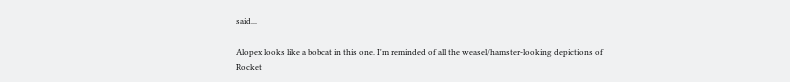said...

Alopex looks like a bobcat in this one. I'm reminded of all the weasel/hamster-looking depictions of Rocket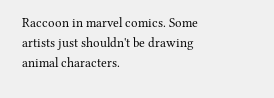Raccoon in marvel comics. Some artists just shouldn't be drawing animal characters.